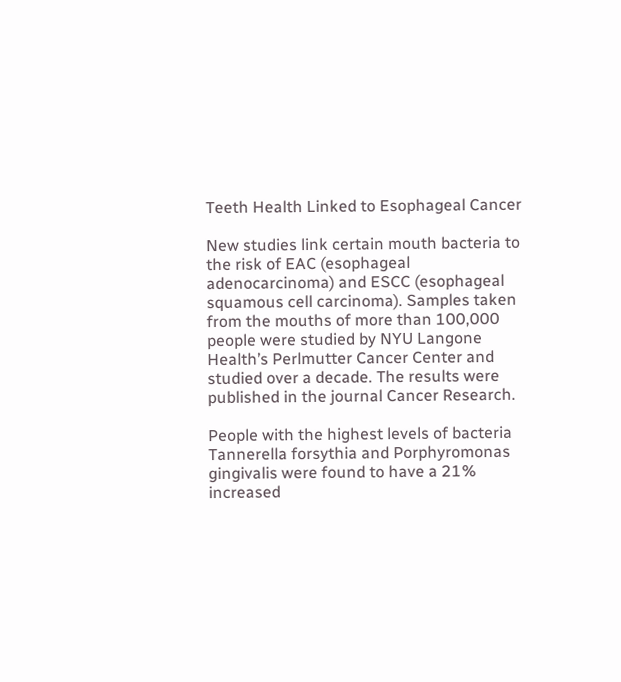Teeth Health Linked to Esophageal Cancer

New studies link certain mouth bacteria to the risk of EAC (esophageal adenocarcinoma) and ESCC (esophageal squamous cell carcinoma). Samples taken from the mouths of more than 100,000 people were studied by NYU Langone Health’s Perlmutter Cancer Center and studied over a decade. The results were published in the journal Cancer Research.

People with the highest levels of bacteria Tannerella forsythia and Porphyromonas gingivalis were found to have a 21% increased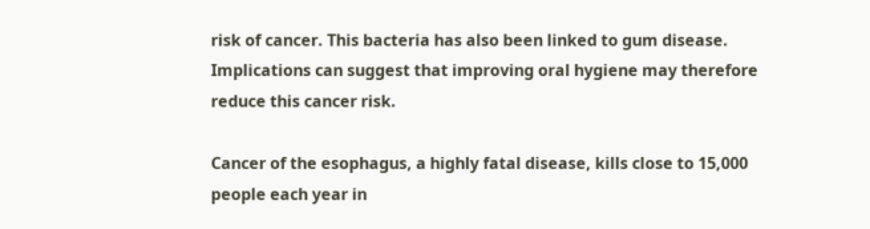risk of cancer. This bacteria has also been linked to gum disease. Implications can suggest that improving oral hygiene may therefore reduce this cancer risk.

Cancer of the esophagus, a highly fatal disease, kills close to 15,000 people each year in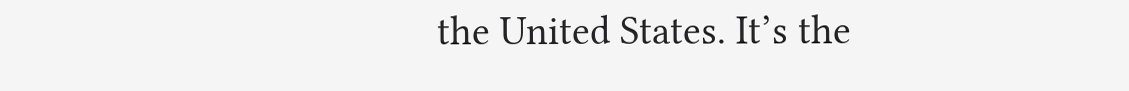the United States. It’s the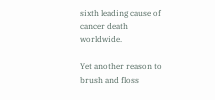sixth leading cause of cancer death worldwide.

Yet another reason to brush and floss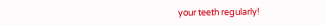your teeth regularly!